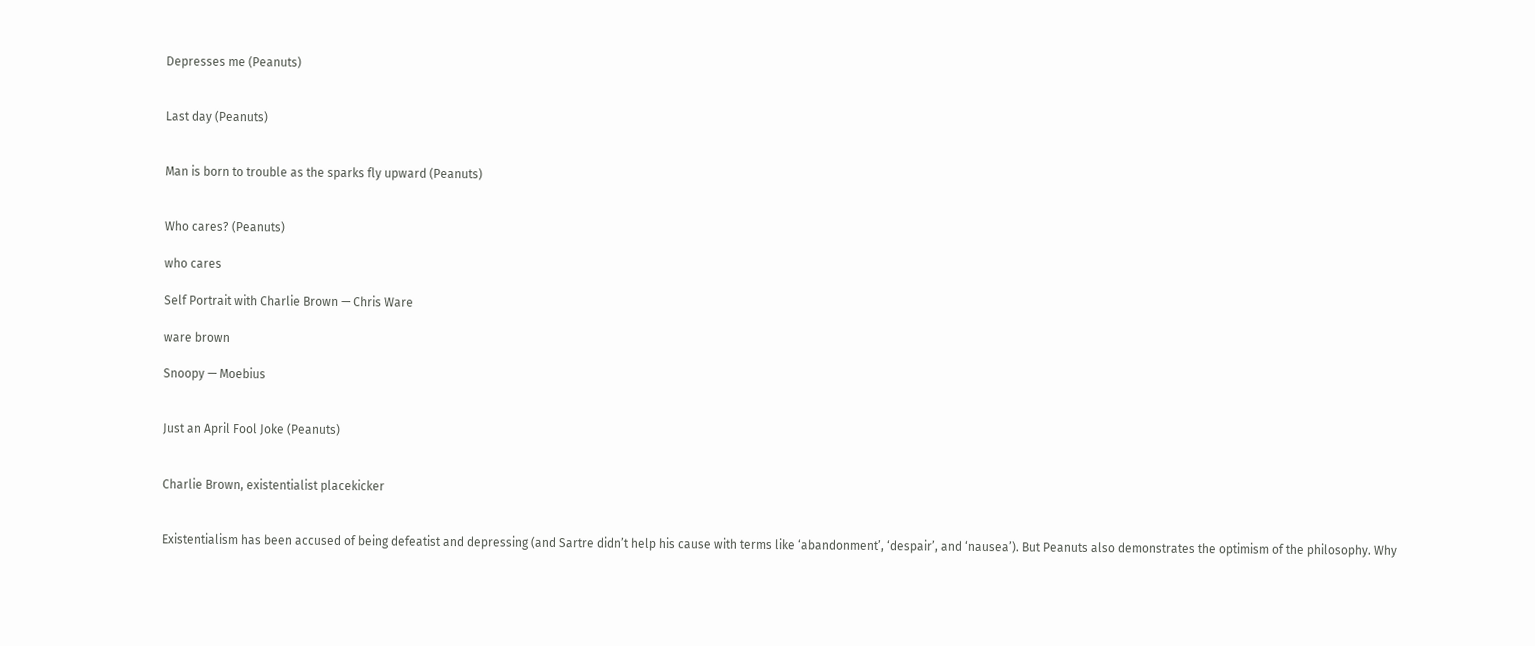Depresses me (Peanuts)


Last day (Peanuts)


Man is born to trouble as the sparks fly upward (Peanuts)


Who cares? (Peanuts)

who cares

Self Portrait with Charlie Brown — Chris Ware

ware brown

Snoopy — Moebius


Just an April Fool Joke (Peanuts)


Charlie Brown, existentialist placekicker


Existentialism has been accused of being defeatist and depressing (and Sartre didn’t help his cause with terms like ‘abandonment’, ‘despair’, and ‘nausea’). But Peanuts also demonstrates the optimism of the philosophy. Why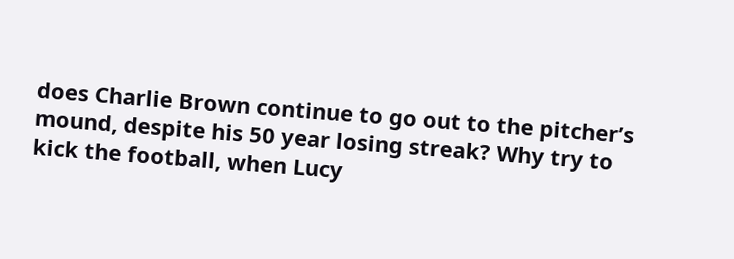does Charlie Brown continue to go out to the pitcher’s mound, despite his 50 year losing streak? Why try to kick the football, when Lucy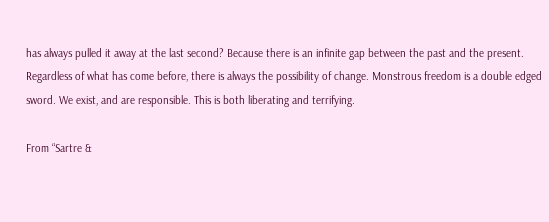has always pulled it away at the last second? Because there is an infinite gap between the past and the present. Regardless of what has come before, there is always the possibility of change. Monstrous freedom is a double edged sword. We exist, and are responsible. This is both liberating and terrifying.

From “Sartre &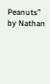Peanuts” by Nathan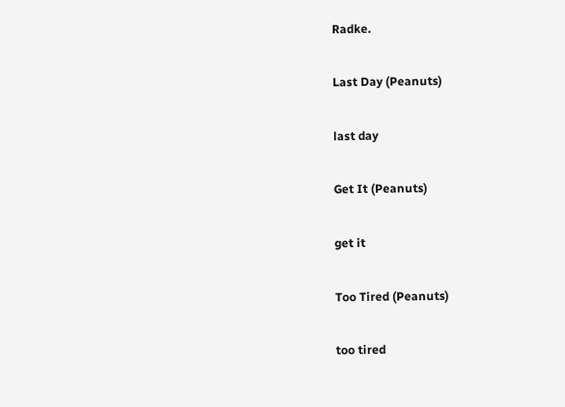Radke.

Last Day (Peanuts)

last day

Get It (Peanuts)

get it

Too Tired (Peanuts)

too tired